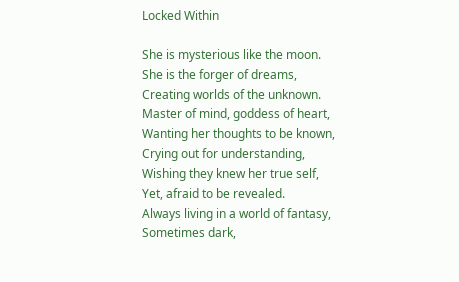Locked Within

She is mysterious like the moon.
She is the forger of dreams,
Creating worlds of the unknown.
Master of mind, goddess of heart,
Wanting her thoughts to be known,
Crying out for understanding,
Wishing they knew her true self,
Yet, afraid to be revealed.
Always living in a world of fantasy,
Sometimes dark,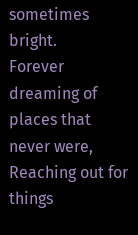sometimes bright.
Forever dreaming of places that never were,
Reaching out for things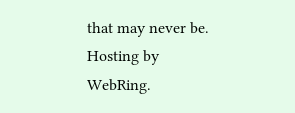that may never be.
Hosting by WebRing.